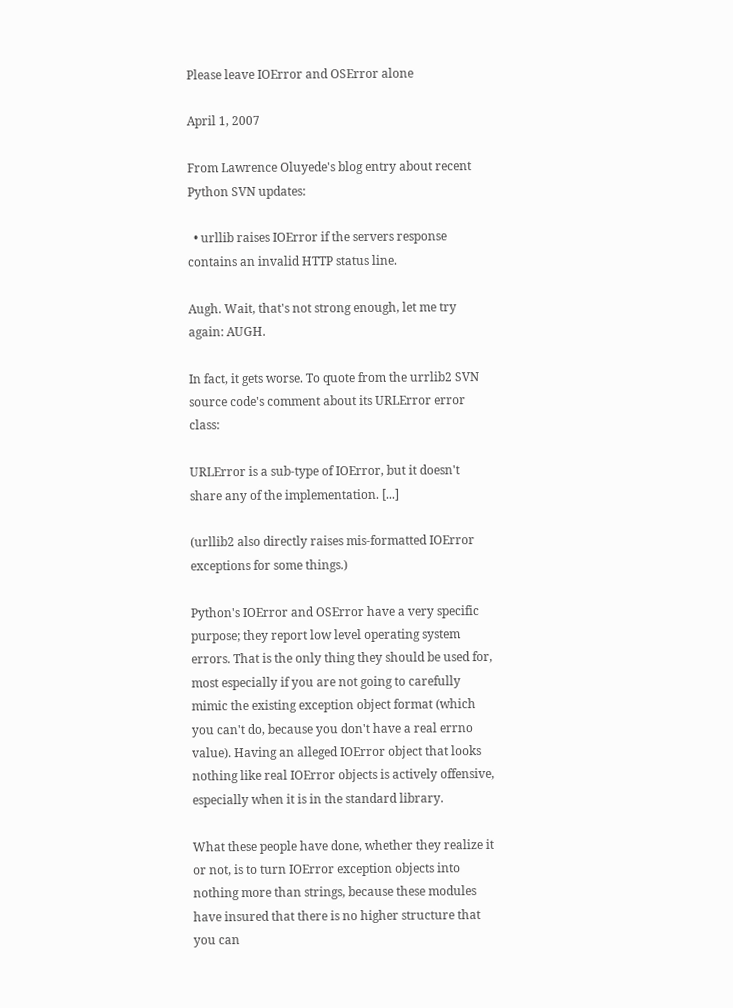Please leave IOError and OSError alone

April 1, 2007

From Lawrence Oluyede's blog entry about recent Python SVN updates:

  • urllib raises IOError if the servers response contains an invalid HTTP status line.

Augh. Wait, that's not strong enough, let me try again: AUGH.

In fact, it gets worse. To quote from the urrlib2 SVN source code's comment about its URLError error class:

URLError is a sub-type of IOError, but it doesn't share any of the implementation. [...]

(urllib2 also directly raises mis-formatted IOError exceptions for some things.)

Python's IOError and OSError have a very specific purpose; they report low level operating system errors. That is the only thing they should be used for, most especially if you are not going to carefully mimic the existing exception object format (which you can't do, because you don't have a real errno value). Having an alleged IOError object that looks nothing like real IOError objects is actively offensive, especially when it is in the standard library.

What these people have done, whether they realize it or not, is to turn IOError exception objects into nothing more than strings, because these modules have insured that there is no higher structure that you can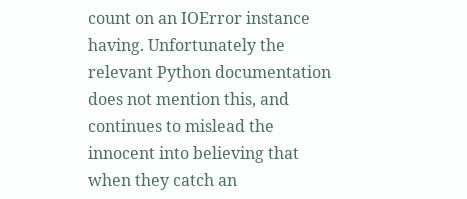count on an IOError instance having. Unfortunately the relevant Python documentation does not mention this, and continues to mislead the innocent into believing that when they catch an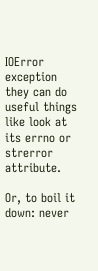IOError exception they can do useful things like look at its errno or strerror attribute.

Or, to boil it down: never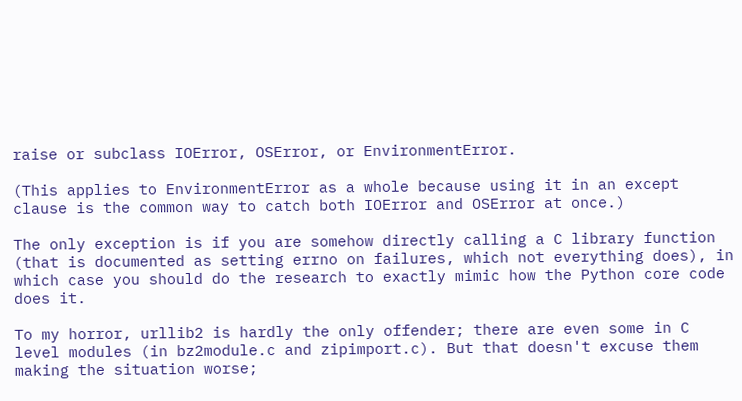raise or subclass IOError, OSError, or EnvironmentError.

(This applies to EnvironmentError as a whole because using it in an except clause is the common way to catch both IOError and OSError at once.)

The only exception is if you are somehow directly calling a C library function (that is documented as setting errno on failures, which not everything does), in which case you should do the research to exactly mimic how the Python core code does it.

To my horror, urllib2 is hardly the only offender; there are even some in C level modules (in bz2module.c and zipimport.c). But that doesn't excuse them making the situation worse;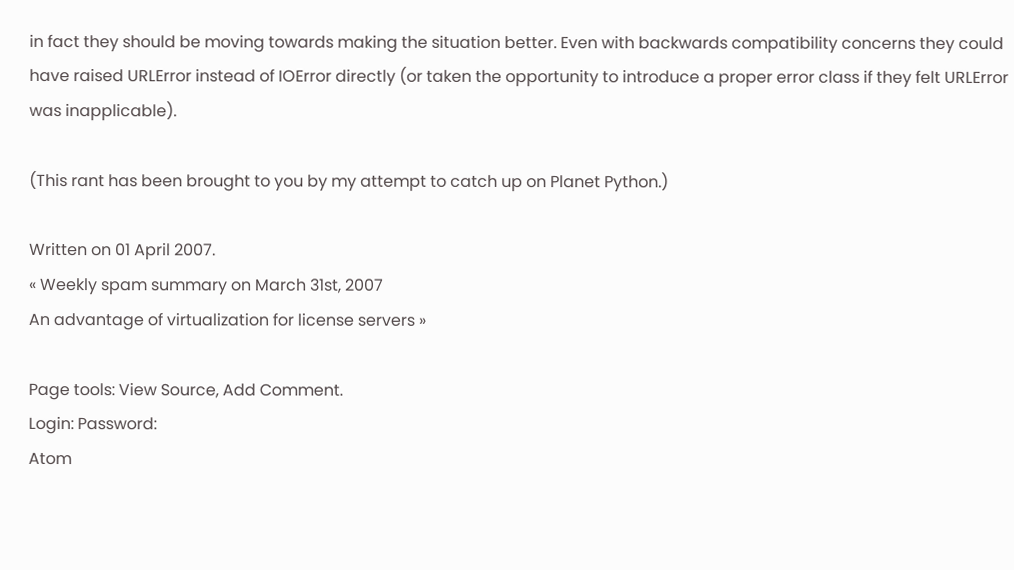in fact they should be moving towards making the situation better. Even with backwards compatibility concerns they could have raised URLError instead of IOError directly (or taken the opportunity to introduce a proper error class if they felt URLError was inapplicable).

(This rant has been brought to you by my attempt to catch up on Planet Python.)

Written on 01 April 2007.
« Weekly spam summary on March 31st, 2007
An advantage of virtualization for license servers »

Page tools: View Source, Add Comment.
Login: Password:
Atom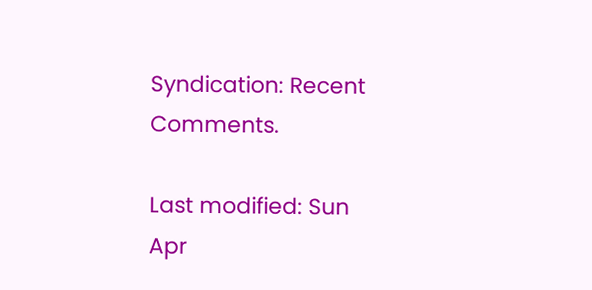Syndication: Recent Comments.

Last modified: Sun Apr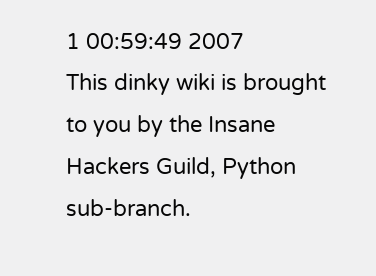1 00:59:49 2007
This dinky wiki is brought to you by the Insane Hackers Guild, Python sub-branch.